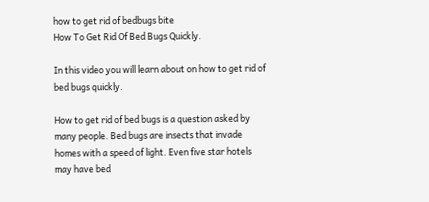how to get rid of bedbugs bite
How To Get Rid Of Bed Bugs Quickly.

In this video you will learn about on how to get rid of bed bugs quickly.

How to get rid of bed bugs is a question asked by many people. Bed bugs are insects that invade homes with a speed of light. Even five star hotels may have bed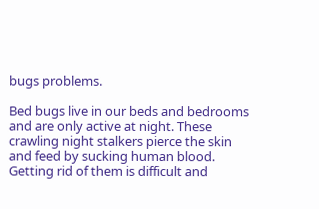bugs problems.

Bed bugs live in our beds and bedrooms and are only active at night. These crawling night stalkers pierce the skin and feed by sucking human blood. Getting rid of them is difficult and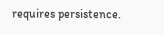requires persistence.